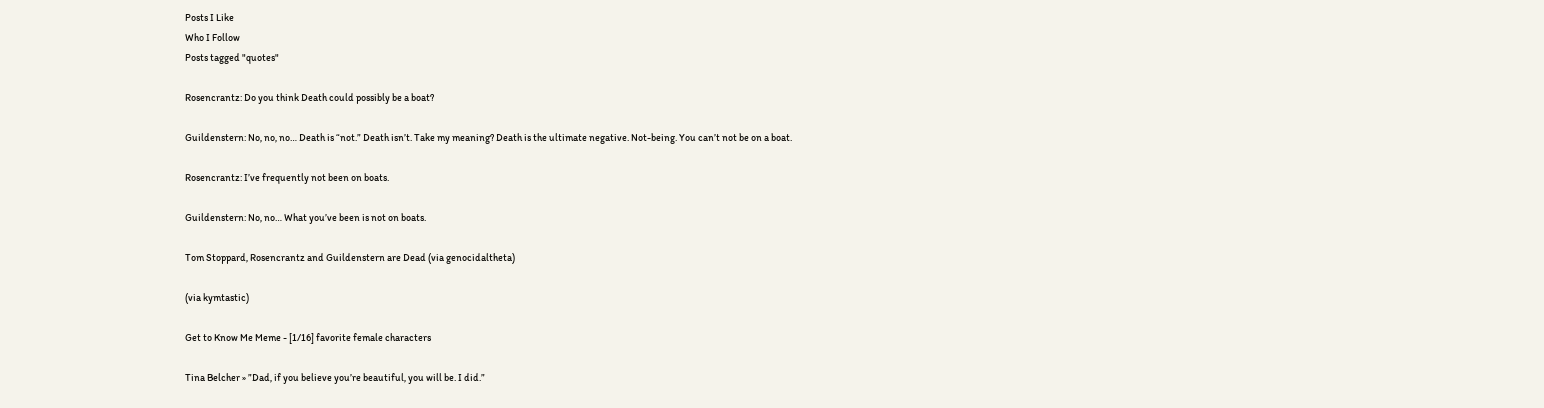Posts I Like
Who I Follow
Posts tagged "quotes"

Rosencrantz: Do you think Death could possibly be a boat?

Guildenstern: No, no, no… Death is “not.” Death isn’t. Take my meaning? Death is the ultimate negative. Not-being. You can’t not be on a boat.

Rosencrantz: I’ve frequently not been on boats.

Guildenstern: No, no… What you’ve been is not on boats.

Tom Stoppard, Rosencrantz and Guildenstern are Dead (via genocidaltheta)

(via kymtastic)

Get to Know Me Meme - [1/16] favorite female characters

Tina Belcher » ”Dad, if you believe you’re beautiful, you will be. I did.”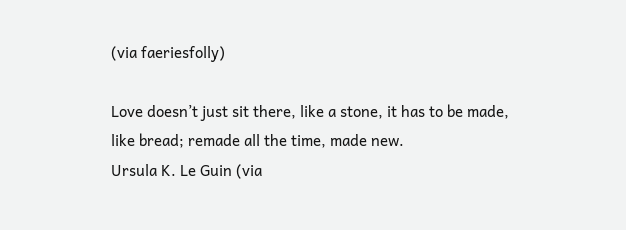(via faeriesfolly)

Love doesn’t just sit there, like a stone, it has to be made, like bread; remade all the time, made new.
Ursula K. Le Guin (via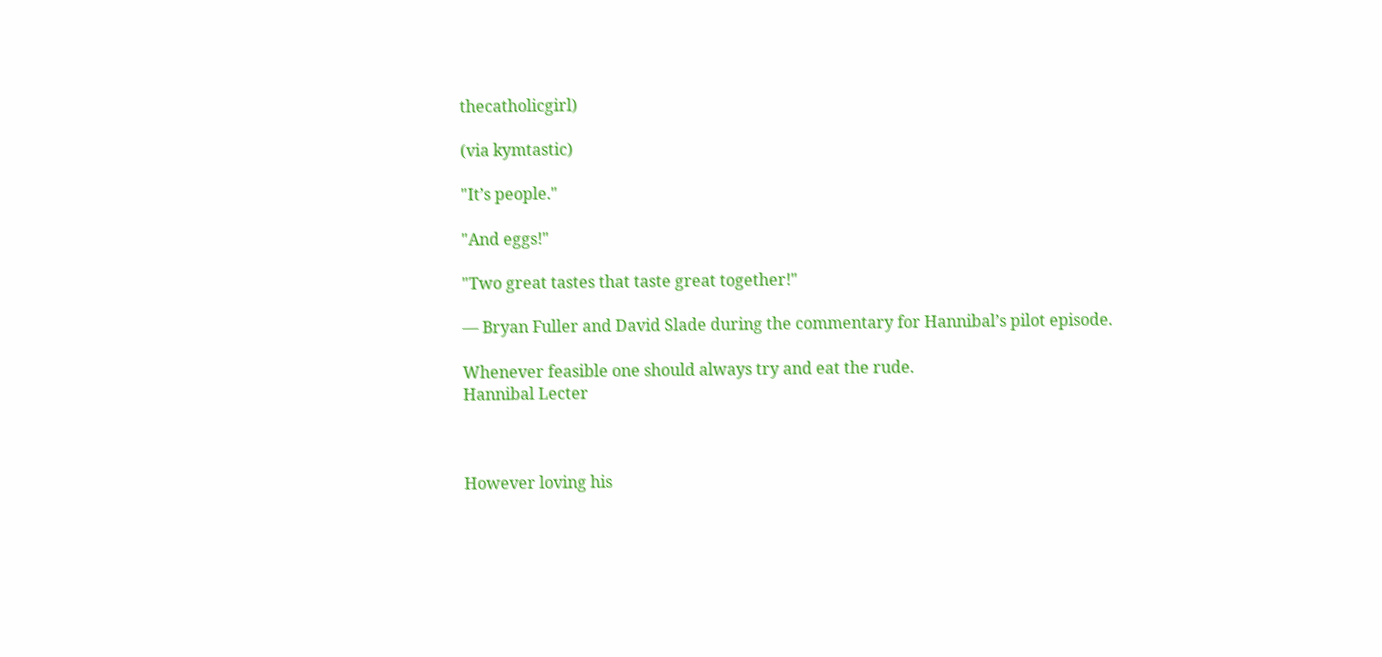thecatholicgirl)

(via kymtastic)

"It’s people."

"And eggs!"

"Two great tastes that taste great together!"

— Bryan Fuller and David Slade during the commentary for Hannibal’s pilot episode.

Whenever feasible one should always try and eat the rude.
Hannibal Lecter



However loving his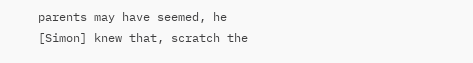parents may have seemed, he [Simon] knew that, scratch the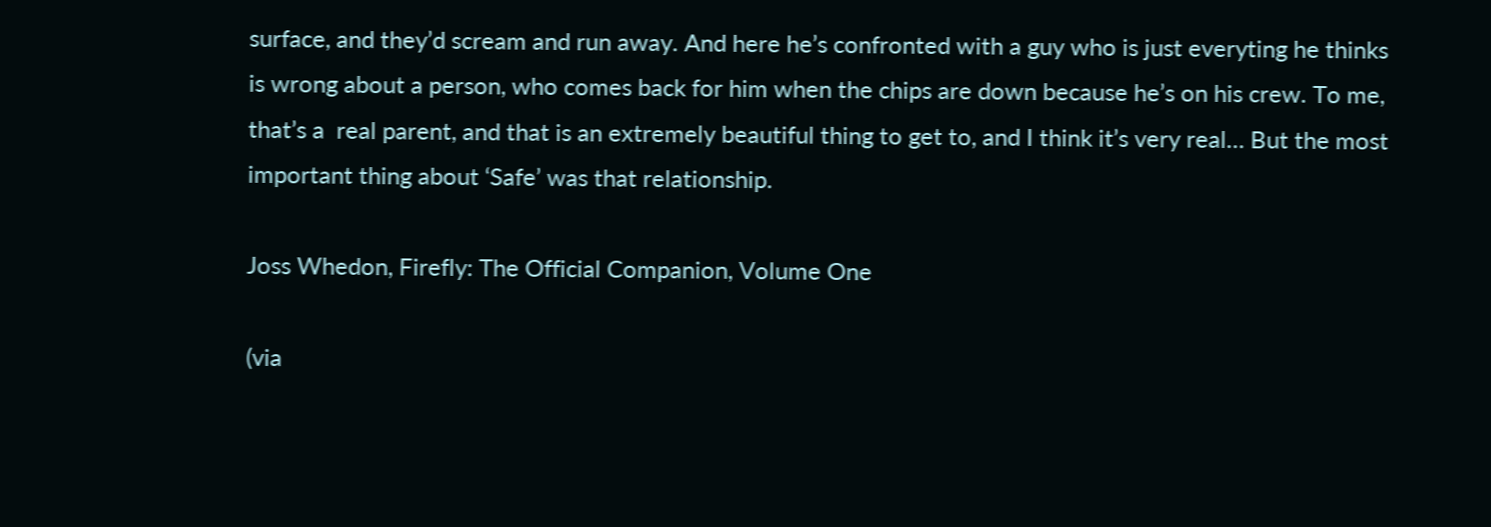surface, and they’d scream and run away. And here he’s confronted with a guy who is just everyting he thinks is wrong about a person, who comes back for him when the chips are down because he’s on his crew. To me, that’s a  real parent, and that is an extremely beautiful thing to get to, and I think it’s very real… But the most important thing about ‘Safe’ was that relationship.

Joss Whedon, Firefly: The Official Companion, Volume One

(via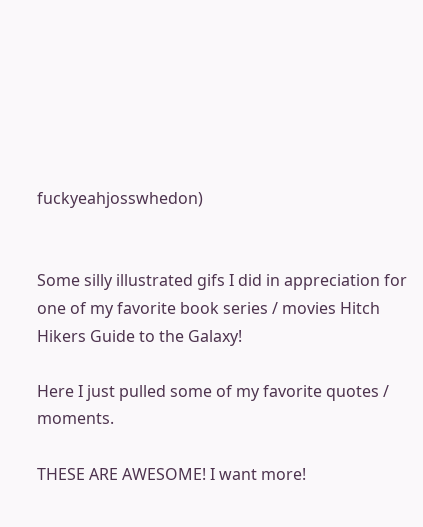fuckyeahjosswhedon)


Some silly illustrated gifs I did in appreciation for one of my favorite book series / movies Hitch Hikers Guide to the Galaxy!

Here I just pulled some of my favorite quotes / moments.

THESE ARE AWESOME! I want more!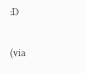:D

(via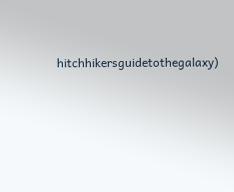hitchhikersguidetothegalaxy)